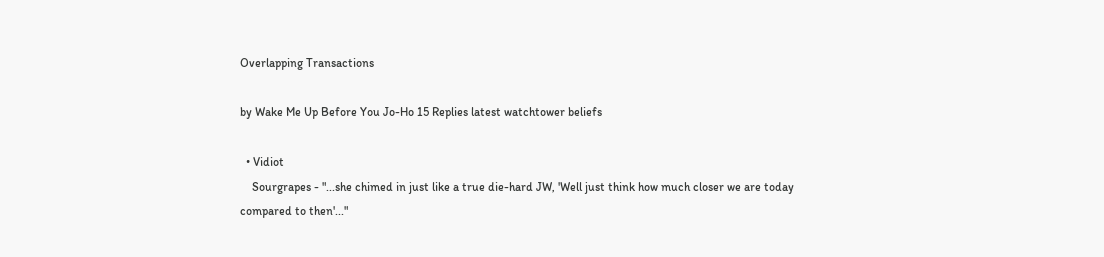Overlapping Transactions

by Wake Me Up Before You Jo-Ho 15 Replies latest watchtower beliefs

  • Vidiot
    Sourgrapes - "...she chimed in just like a true die-hard JW, 'Well just think how much closer we are today compared to then'..."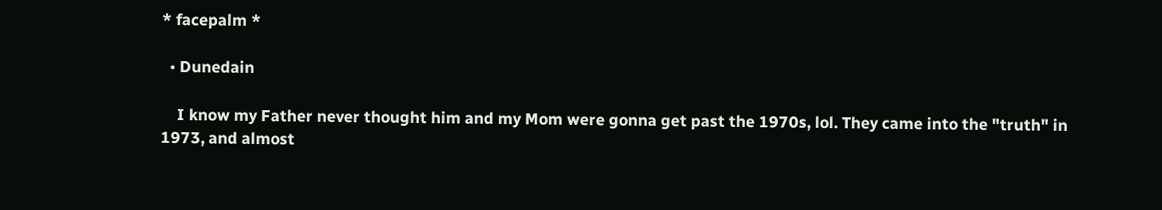* facepalm *

  • Dunedain

    I know my Father never thought him and my Mom were gonna get past the 1970s, lol. They came into the "truth" in 1973, and almost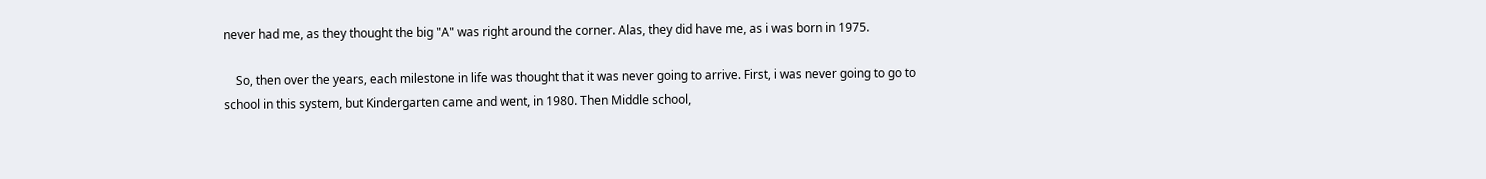never had me, as they thought the big "A" was right around the corner. Alas, they did have me, as i was born in 1975.

    So, then over the years, each milestone in life was thought that it was never going to arrive. First, i was never going to go to school in this system, but Kindergarten came and went, in 1980. Then Middle school,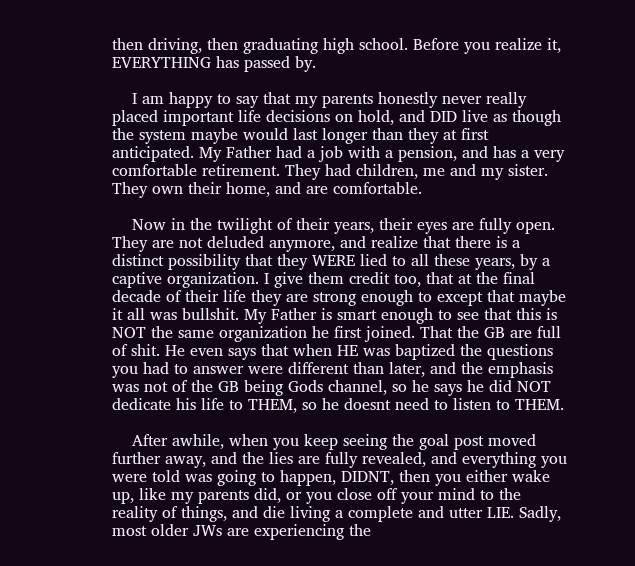then driving, then graduating high school. Before you realize it, EVERYTHING has passed by.

    I am happy to say that my parents honestly never really placed important life decisions on hold, and DID live as though the system maybe would last longer than they at first anticipated. My Father had a job with a pension, and has a very comfortable retirement. They had children, me and my sister. They own their home, and are comfortable.

    Now in the twilight of their years, their eyes are fully open. They are not deluded anymore, and realize that there is a distinct possibility that they WERE lied to all these years, by a captive organization. I give them credit too, that at the final decade of their life they are strong enough to except that maybe it all was bullshit. My Father is smart enough to see that this is NOT the same organization he first joined. That the GB are full of shit. He even says that when HE was baptized the questions you had to answer were different than later, and the emphasis was not of the GB being Gods channel, so he says he did NOT dedicate his life to THEM, so he doesnt need to listen to THEM.

    After awhile, when you keep seeing the goal post moved further away, and the lies are fully revealed, and everything you were told was going to happen, DIDNT, then you either wake up, like my parents did, or you close off your mind to the reality of things, and die living a complete and utter LIE. Sadly, most older JWs are experiencing the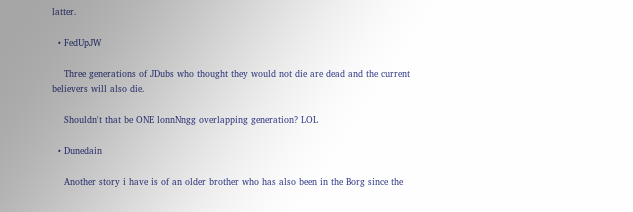latter.

  • FedUpJW

    Three generations of JDubs who thought they would not die are dead and the current believers will also die.

    Shouldn't that be ONE lonnNngg overlapping generation? LOL

  • Dunedain

    Another story i have is of an older brother who has also been in the Borg since the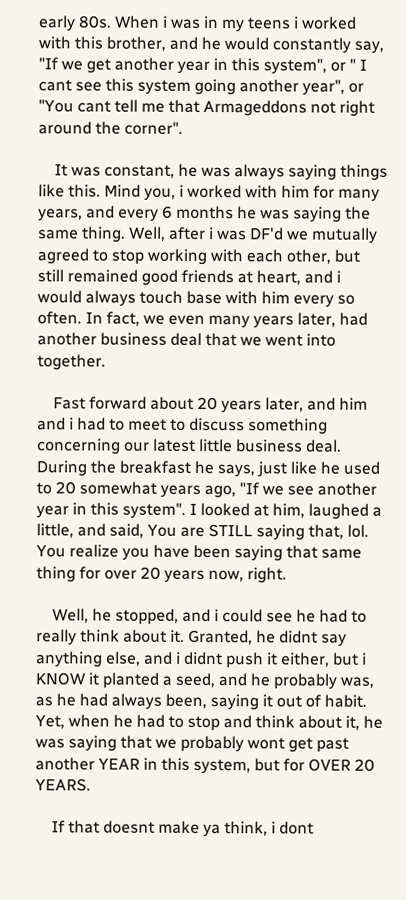early 80s. When i was in my teens i worked with this brother, and he would constantly say, "If we get another year in this system", or " I cant see this system going another year", or "You cant tell me that Armageddons not right around the corner".

    It was constant, he was always saying things like this. Mind you, i worked with him for many years, and every 6 months he was saying the same thing. Well, after i was DF'd we mutually agreed to stop working with each other, but still remained good friends at heart, and i would always touch base with him every so often. In fact, we even many years later, had another business deal that we went into together.

    Fast forward about 20 years later, and him and i had to meet to discuss something concerning our latest little business deal. During the breakfast he says, just like he used to 20 somewhat years ago, "If we see another year in this system". I looked at him, laughed a little, and said, You are STILL saying that, lol. You realize you have been saying that same thing for over 20 years now, right.

    Well, he stopped, and i could see he had to really think about it. Granted, he didnt say anything else, and i didnt push it either, but i KNOW it planted a seed, and he probably was, as he had always been, saying it out of habit. Yet, when he had to stop and think about it, he was saying that we probably wont get past another YEAR in this system, but for OVER 20 YEARS.

    If that doesnt make ya think, i dont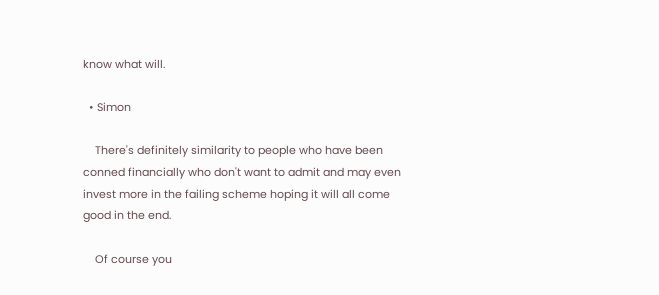know what will.

  • Simon

    There's definitely similarity to people who have been conned financially who don't want to admit and may even invest more in the failing scheme hoping it will all come good in the end.

    Of course you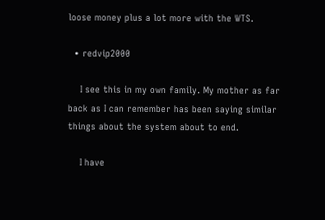loose money plus a lot more with the WTS.

  • redvip2000

    I see this in my own family. My mother as far back as I can remember has been saying similar things about the system about to end.

    I have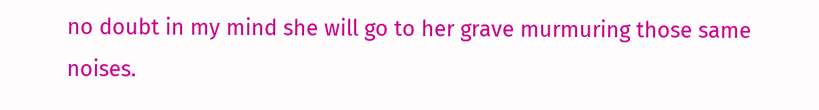no doubt in my mind she will go to her grave murmuring those same noises.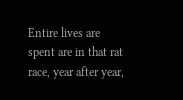Entire lives are spent are in that rat race, year after year,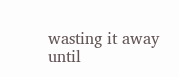wasting it away until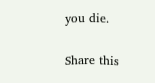you die.

Share this